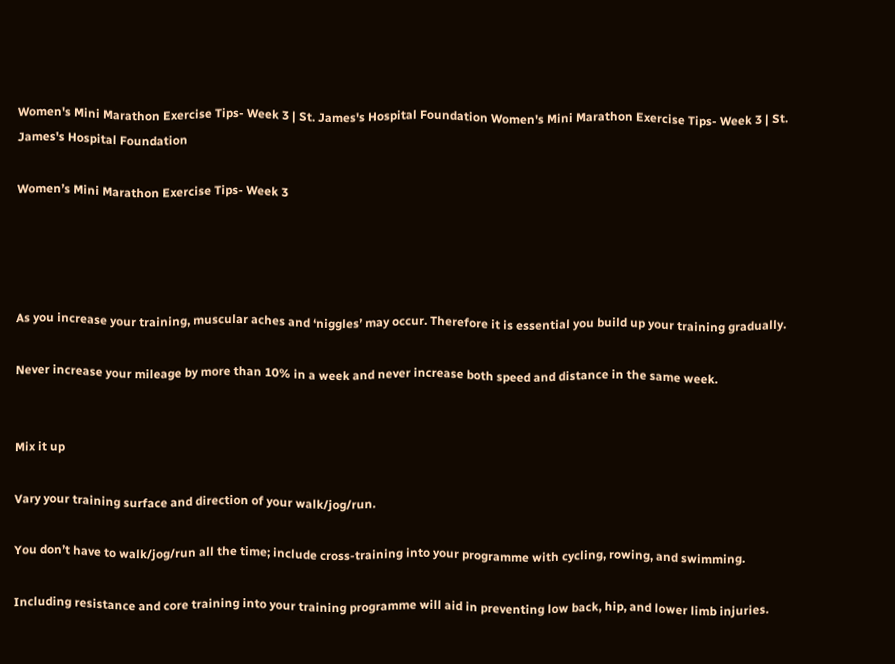Women's Mini Marathon Exercise Tips- Week 3 | St. James's Hospital Foundation Women's Mini Marathon Exercise Tips- Week 3 | St. James's Hospital Foundation

Women’s Mini Marathon Exercise Tips- Week 3




As you increase your training, muscular aches and ‘niggles’ may occur. Therefore it is essential you build up your training gradually.

Never increase your mileage by more than 10% in a week and never increase both speed and distance in the same week.


Mix it up

Vary your training surface and direction of your walk/jog/run.

You don’t have to walk/jog/run all the time; include cross-training into your programme with cycling, rowing, and swimming.

Including resistance and core training into your training programme will aid in preventing low back, hip, and lower limb injuries.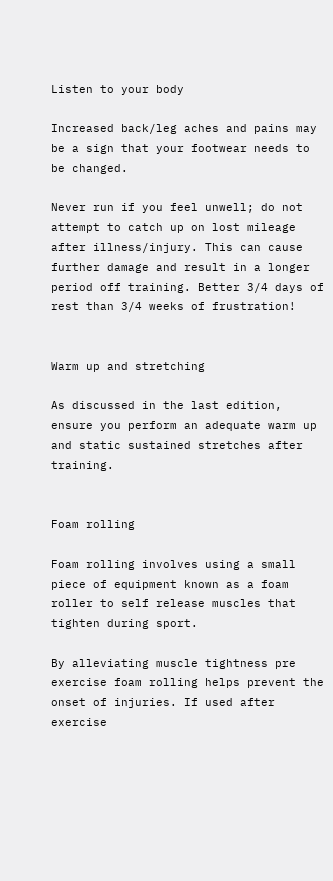Listen to your body

Increased back/leg aches and pains may be a sign that your footwear needs to be changed.

Never run if you feel unwell; do not attempt to catch up on lost mileage after illness/injury. This can cause further damage and result in a longer period off training. Better 3/4 days of rest than 3/4 weeks of frustration!


Warm up and stretching

As discussed in the last edition, ensure you perform an adequate warm up and static sustained stretches after training.


Foam rolling

Foam rolling involves using a small piece of equipment known as a foam roller to self release muscles that tighten during sport.

By alleviating muscle tightness pre exercise foam rolling helps prevent the onset of injuries. If used after exercise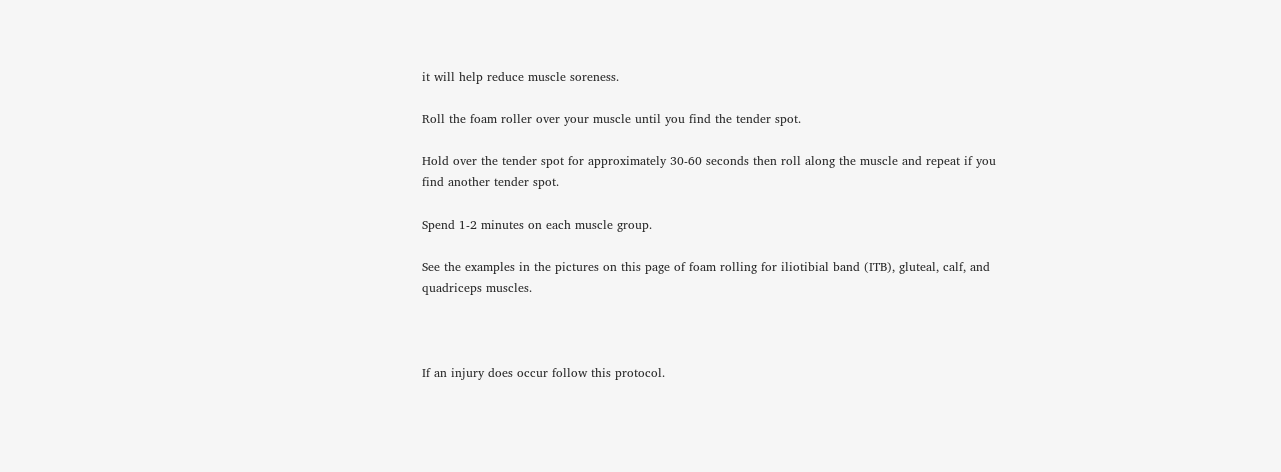it will help reduce muscle soreness.

Roll the foam roller over your muscle until you find the tender spot.

Hold over the tender spot for approximately 30-60 seconds then roll along the muscle and repeat if you find another tender spot.

Spend 1-2 minutes on each muscle group.

See the examples in the pictures on this page of foam rolling for iliotibial band (ITB), gluteal, calf, and quadriceps muscles.



If an injury does occur follow this protocol.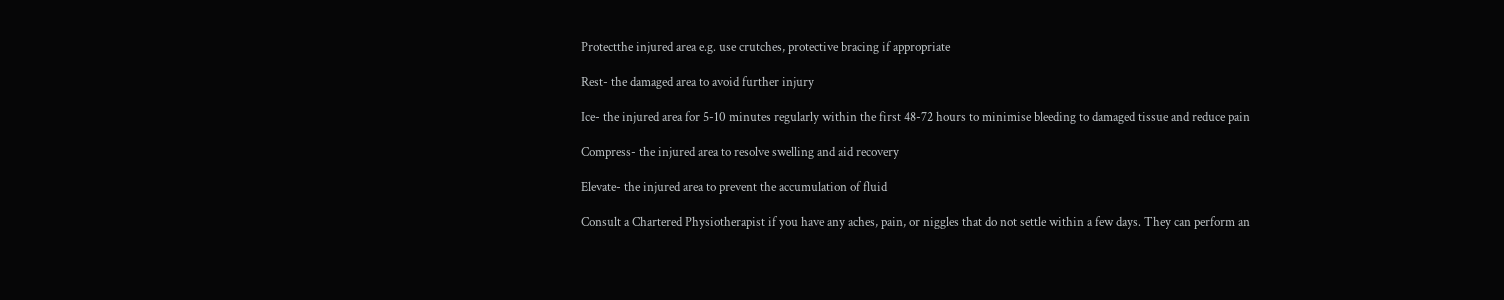Protectthe injured area e.g. use crutches, protective bracing if appropriate

Rest- the damaged area to avoid further injury

Ice- the injured area for 5-10 minutes regularly within the first 48-72 hours to minimise bleeding to damaged tissue and reduce pain

Compress- the injured area to resolve swelling and aid recovery

Elevate- the injured area to prevent the accumulation of fluid

Consult a Chartered Physiotherapist if you have any aches, pain, or niggles that do not settle within a few days. They can perform an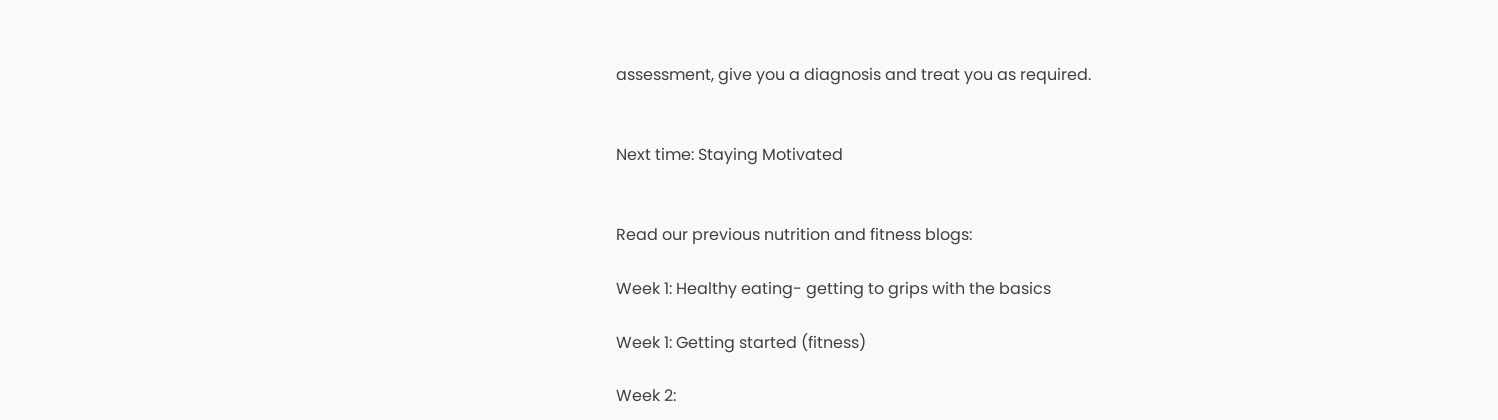assessment, give you a diagnosis and treat you as required.


Next time: Staying Motivated


Read our previous nutrition and fitness blogs:

Week 1: Healthy eating- getting to grips with the basics

Week 1: Getting started (fitness)

Week 2: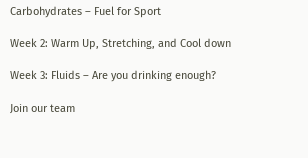Carbohydrates – Fuel for Sport

Week 2: Warm Up, Stretching, and Cool down

Week 3: Fluids – Are you drinking enough?

Join our team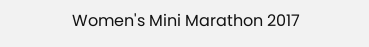Women's Mini Marathon 2017